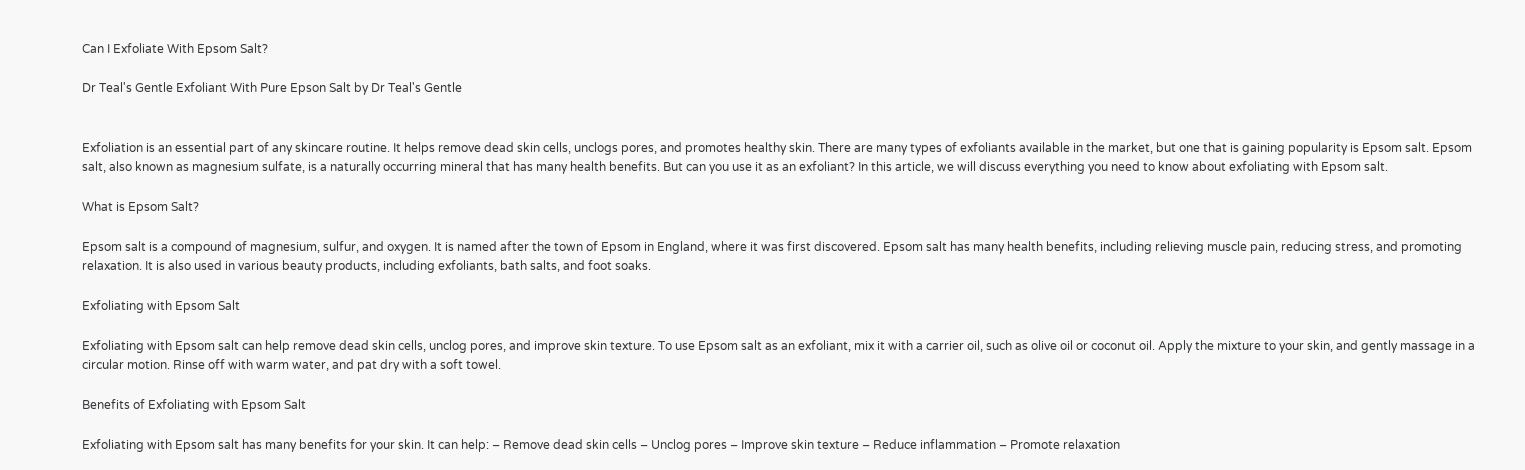Can I Exfoliate With Epsom Salt?

Dr Teal's Gentle Exfoliant With Pure Epson Salt by Dr Teal's Gentle


Exfoliation is an essential part of any skincare routine. It helps remove dead skin cells, unclogs pores, and promotes healthy skin. There are many types of exfoliants available in the market, but one that is gaining popularity is Epsom salt. Epsom salt, also known as magnesium sulfate, is a naturally occurring mineral that has many health benefits. But can you use it as an exfoliant? In this article, we will discuss everything you need to know about exfoliating with Epsom salt.

What is Epsom Salt?

Epsom salt is a compound of magnesium, sulfur, and oxygen. It is named after the town of Epsom in England, where it was first discovered. Epsom salt has many health benefits, including relieving muscle pain, reducing stress, and promoting relaxation. It is also used in various beauty products, including exfoliants, bath salts, and foot soaks.

Exfoliating with Epsom Salt

Exfoliating with Epsom salt can help remove dead skin cells, unclog pores, and improve skin texture. To use Epsom salt as an exfoliant, mix it with a carrier oil, such as olive oil or coconut oil. Apply the mixture to your skin, and gently massage in a circular motion. Rinse off with warm water, and pat dry with a soft towel.

Benefits of Exfoliating with Epsom Salt

Exfoliating with Epsom salt has many benefits for your skin. It can help: – Remove dead skin cells – Unclog pores – Improve skin texture – Reduce inflammation – Promote relaxation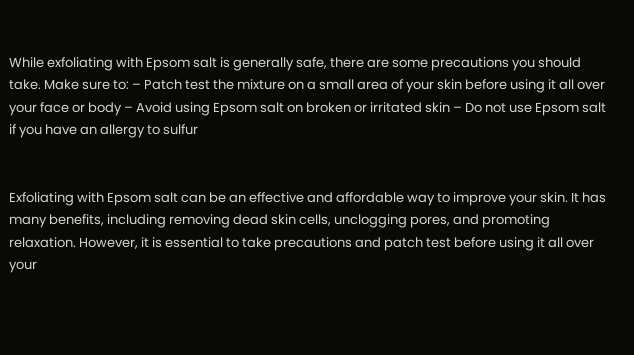While exfoliating with Epsom salt is generally safe, there are some precautions you should take. Make sure to: – Patch test the mixture on a small area of your skin before using it all over your face or body – Avoid using Epsom salt on broken or irritated skin – Do not use Epsom salt if you have an allergy to sulfur


Exfoliating with Epsom salt can be an effective and affordable way to improve your skin. It has many benefits, including removing dead skin cells, unclogging pores, and promoting relaxation. However, it is essential to take precautions and patch test before using it all over your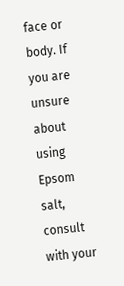face or body. If you are unsure about using Epsom salt, consult with your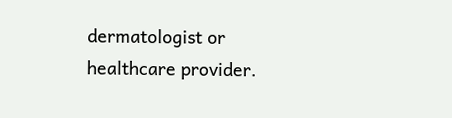dermatologist or healthcare provider.